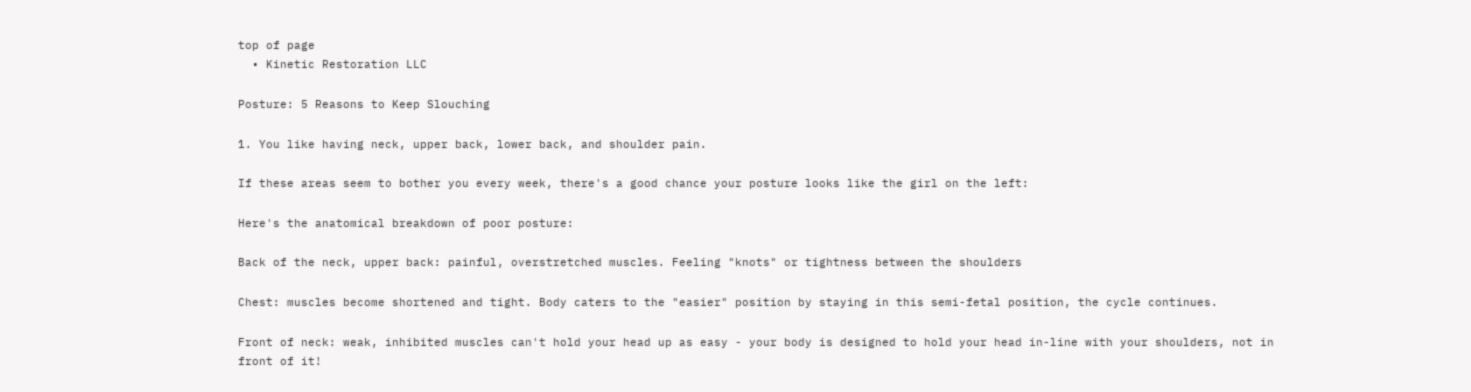top of page
  • Kinetic Restoration LLC

Posture: 5 Reasons to Keep Slouching

1. You like having neck, upper back, lower back, and shoulder pain.

If these areas seem to bother you every week, there's a good chance your posture looks like the girl on the left:

Here's the anatomical breakdown of poor posture:

Back of the neck, upper back: painful, overstretched muscles. Feeling "knots" or tightness between the shoulders

Chest: muscles become shortened and tight. Body caters to the "easier" position by staying in this semi-fetal position, the cycle continues.

Front of neck: weak, inhibited muscles can't hold your head up as easy - your body is designed to hold your head in-line with your shoulders, not in front of it!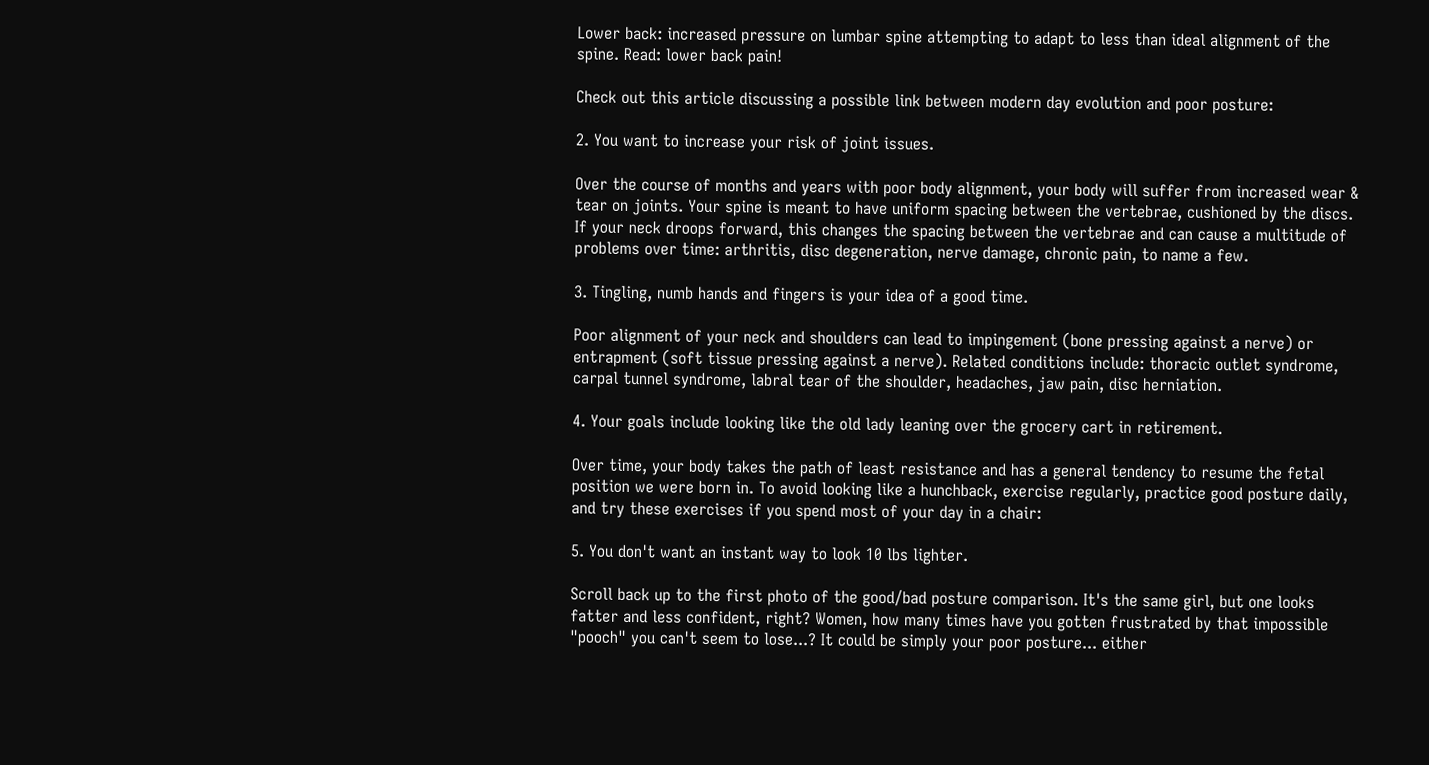Lower back: increased pressure on lumbar spine attempting to adapt to less than ideal alignment of the spine. Read: lower back pain!

Check out this article discussing a possible link between modern day evolution and poor posture:

2. You want to increase your risk of joint issues.

Over the course of months and years with poor body alignment, your body will suffer from increased wear & tear on joints. Your spine is meant to have uniform spacing between the vertebrae, cushioned by the discs. If your neck droops forward, this changes the spacing between the vertebrae and can cause a multitude of problems over time: arthritis, disc degeneration, nerve damage, chronic pain, to name a few.

3. Tingling, numb hands and fingers is your idea of a good time.

Poor alignment of your neck and shoulders can lead to impingement (bone pressing against a nerve) or entrapment (soft tissue pressing against a nerve). Related conditions include: thoracic outlet syndrome, carpal tunnel syndrome, labral tear of the shoulder, headaches, jaw pain, disc herniation.

4. Your goals include looking like the old lady leaning over the grocery cart in retirement.

Over time, your body takes the path of least resistance and has a general tendency to resume the fetal position we were born in. To avoid looking like a hunchback, exercise regularly, practice good posture daily, and try these exercises if you spend most of your day in a chair:

5. You don't want an instant way to look 10 lbs lighter.

Scroll back up to the first photo of the good/bad posture comparison. It's the same girl, but one looks fatter and less confident, right? Women, how many times have you gotten frustrated by that impossible "pooch" you can't seem to lose...? It could be simply your poor posture... either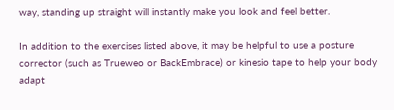way, standing up straight will instantly make you look and feel better.

In addition to the exercises listed above, it may be helpful to use a posture corrector (such as Trueweo or BackEmbrace) or kinesio tape to help your body adapt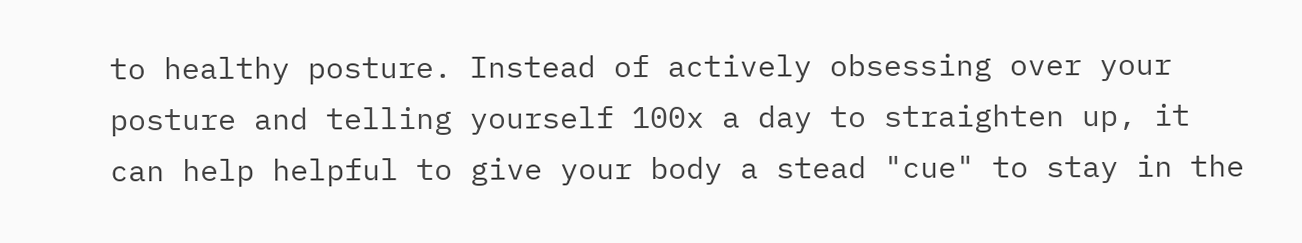to healthy posture. Instead of actively obsessing over your posture and telling yourself 100x a day to straighten up, it can help helpful to give your body a stead "cue" to stay in the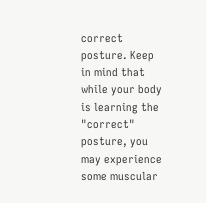correct posture. Keep in mind that while your body is learning the "correct" posture, you may experience some muscular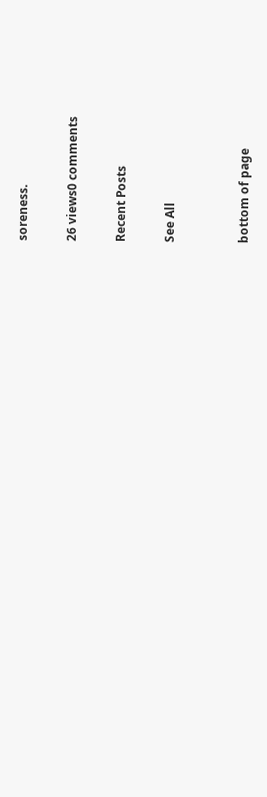soreness.

26 views0 comments

Recent Posts

See All


bottom of page